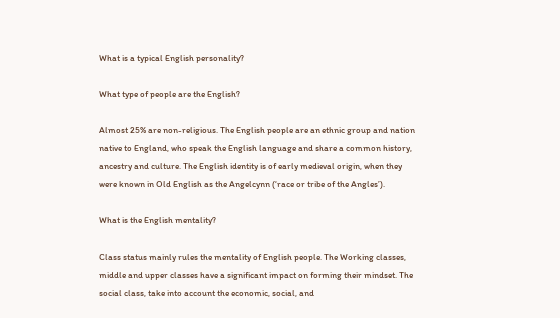What is a typical English personality?

What type of people are the English?

Almost 25% are non-religious. The English people are an ethnic group and nation native to England, who speak the English language and share a common history, ancestry and culture. The English identity is of early medieval origin, when they were known in Old English as the Angelcynn (‘race or tribe of the Angles’).

What is the English mentality?

Class status mainly rules the mentality of English people. The Working classes, middle and upper classes have a significant impact on forming their mindset. The social class, take into account the economic, social, and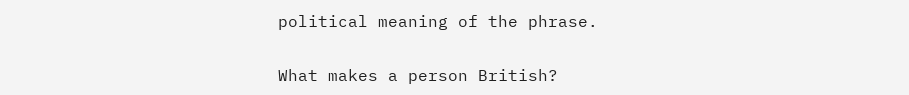political meaning of the phrase.

What makes a person British?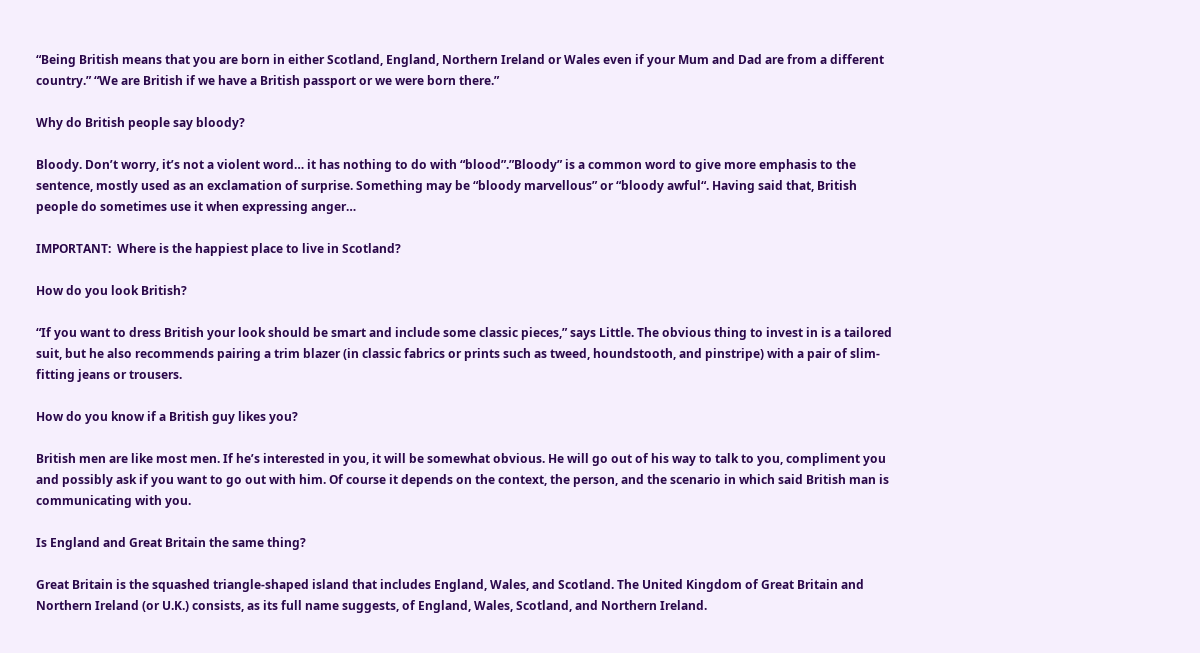“Being British means that you are born in either Scotland, England, Northern Ireland or Wales even if your Mum and Dad are from a different country.” “We are British if we have a British passport or we were born there.”

Why do British people say bloody?

Bloody. Don’t worry, it’s not a violent word… it has nothing to do with “blood”.”Bloody” is a common word to give more emphasis to the sentence, mostly used as an exclamation of surprise. Something may be “bloody marvellous” or “bloody awful“. Having said that, British people do sometimes use it when expressing anger…

IMPORTANT:  Where is the happiest place to live in Scotland?

How do you look British?

“If you want to dress British your look should be smart and include some classic pieces,” says Little. The obvious thing to invest in is a tailored suit, but he also recommends pairing a trim blazer (in classic fabrics or prints such as tweed, houndstooth, and pinstripe) with a pair of slim-fitting jeans or trousers.

How do you know if a British guy likes you?

British men are like most men. If he’s interested in you, it will be somewhat obvious. He will go out of his way to talk to you, compliment you and possibly ask if you want to go out with him. Of course it depends on the context, the person, and the scenario in which said British man is communicating with you.

Is England and Great Britain the same thing?

Great Britain is the squashed triangle-shaped island that includes England, Wales, and Scotland. The United Kingdom of Great Britain and Northern Ireland (or U.K.) consists, as its full name suggests, of England, Wales, Scotland, and Northern Ireland.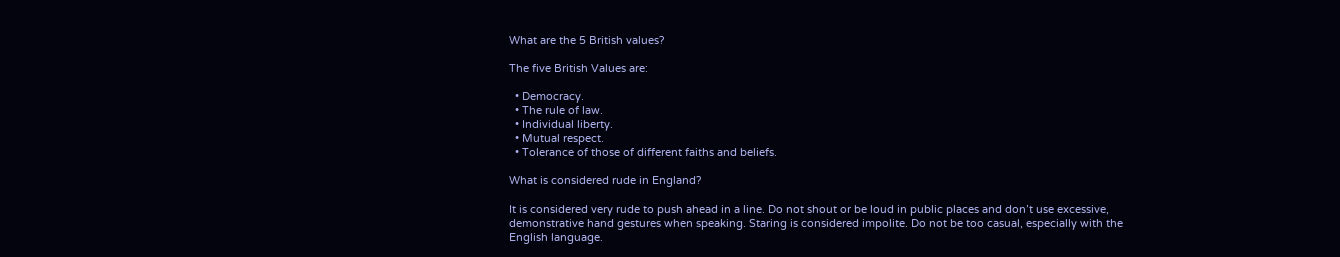What are the 5 British values?

The five British Values are:

  • Democracy.
  • The rule of law.
  • Individual liberty.
  • Mutual respect.
  • Tolerance of those of different faiths and beliefs.

What is considered rude in England?

It is considered very rude to push ahead in a line. Do not shout or be loud in public places and don’t use excessive, demonstrative hand gestures when speaking. Staring is considered impolite. Do not be too casual, especially with the English language.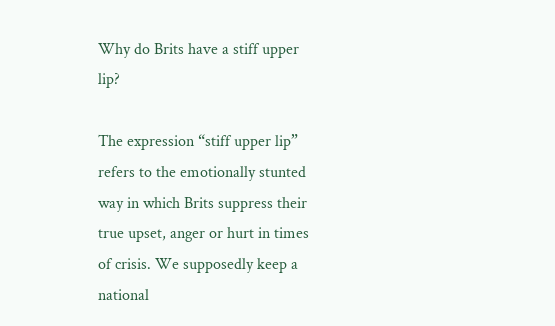Why do Brits have a stiff upper lip?

The expression “stiff upper lip” refers to the emotionally stunted way in which Brits suppress their true upset, anger or hurt in times of crisis. We supposedly keep a national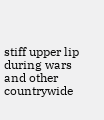stiff upper lip during wars and other countrywide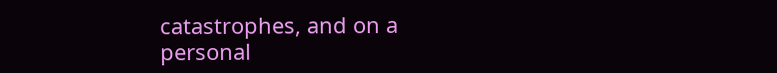catastrophes, and on a personal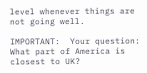level whenever things are not going well.

IMPORTANT:  Your question: What part of America is closest to UK?